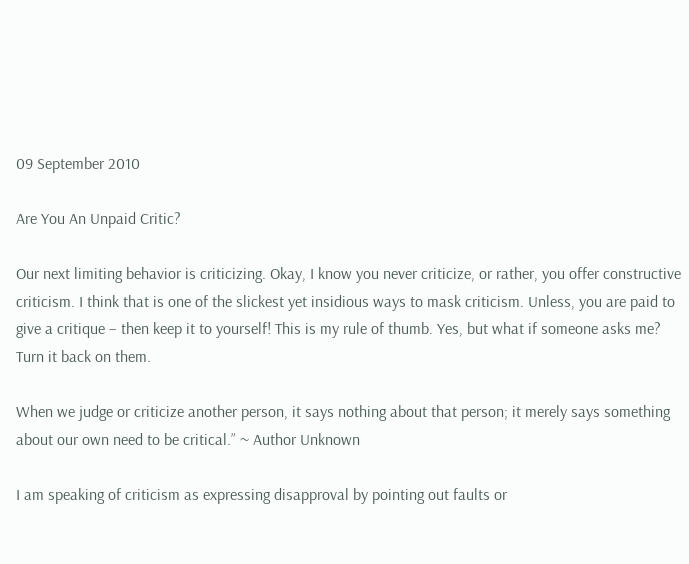09 September 2010

Are You An Unpaid Critic?

Our next limiting behavior is criticizing. Okay, I know you never criticize, or rather, you offer constructive criticism. I think that is one of the slickest yet insidious ways to mask criticism. Unless, you are paid to give a critique – then keep it to yourself! This is my rule of thumb. Yes, but what if someone asks me? Turn it back on them.

When we judge or criticize another person, it says nothing about that person; it merely says something about our own need to be critical.” ~ Author Unknown

I am speaking of criticism as expressing disapproval by pointing out faults or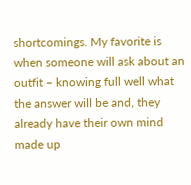shortcomings. My favorite is when someone will ask about an outfit – knowing full well what the answer will be and, they already have their own mind made up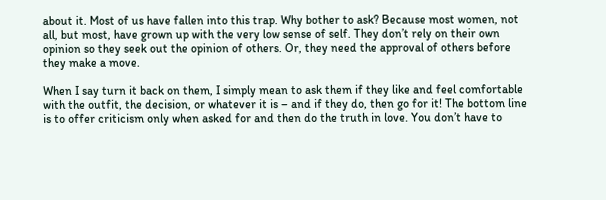about it. Most of us have fallen into this trap. Why bother to ask? Because most women, not all, but most, have grown up with the very low sense of self. They don’t rely on their own opinion so they seek out the opinion of others. Or, they need the approval of others before they make a move.

When I say turn it back on them, I simply mean to ask them if they like and feel comfortable with the outfit, the decision, or whatever it is – and if they do, then go for it! The bottom line is to offer criticism only when asked for and then do the truth in love. You don’t have to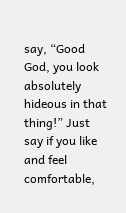say, “Good God, you look absolutely hideous in that thing!” Just say if you like and feel comfortable,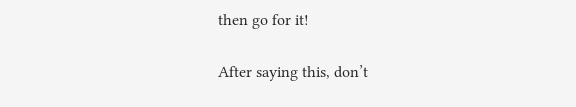then go for it!

After saying this, don’t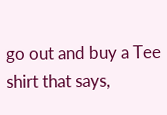go out and buy a Tee shirt that says,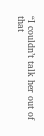“I couldn’t talk her out of that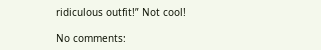ridiculous outfit!” Not cool!

No comments: